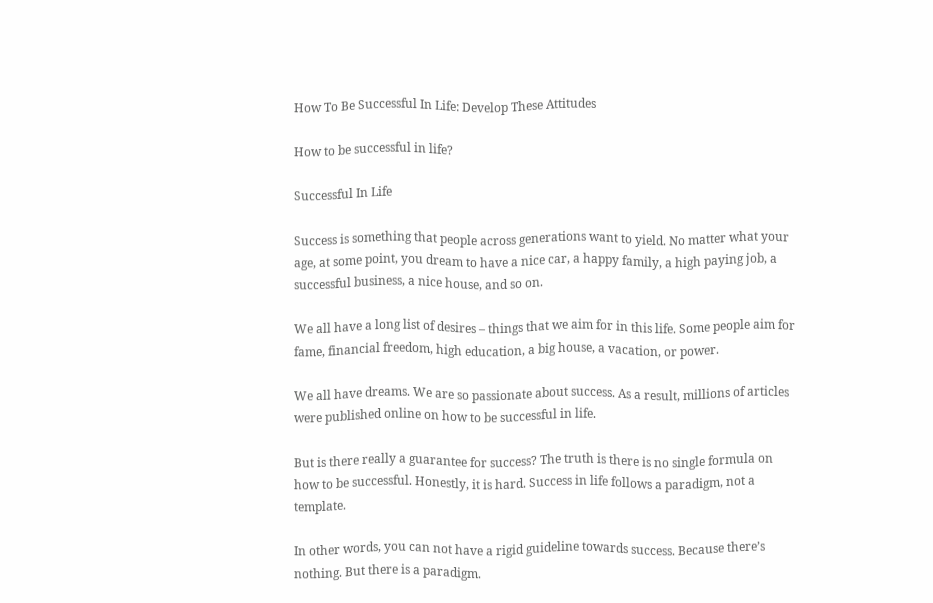How To Be Successful In Life: Develop These Attitudes

How to be successful in life?

Successful In Life

Success is something that people across generations want to yield. No matter what your age, at some point, you dream to have a nice car, a happy family, a high paying job, a successful business, a nice house, and so on.

We all have a long list of desires – things that we aim for in this life. Some people aim for fame, financial freedom, high education, a big house, a vacation, or power.

We all have dreams. We are so passionate about success. As a result, millions of articles were published online on how to be successful in life.

But is there really a guarantee for success? The truth is there is no single formula on how to be successful. Honestly, it is hard. Success in life follows a paradigm, not a template.

In other words, you can not have a rigid guideline towards success. Because there’s nothing. But there is a paradigm.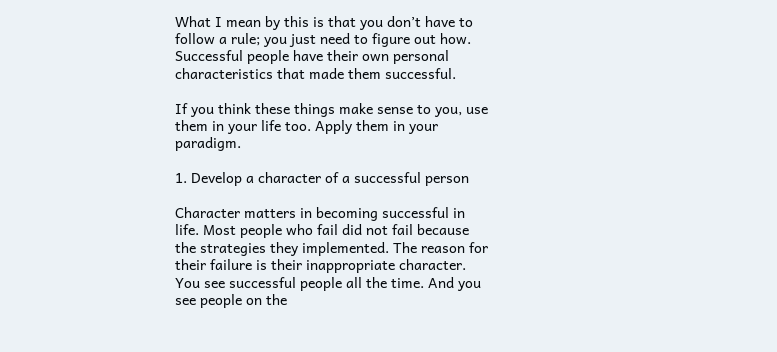What I mean by this is that you don’t have to follow a rule; you just need to figure out how. Successful people have their own personal characteristics that made them successful.

If you think these things make sense to you, use them in your life too. Apply them in your paradigm.

1. Develop a character of a successful person

Character matters in becoming successful in life. Most people who fail did not fail because the strategies they implemented. The reason for their failure is their inappropriate character. You see successful people all the time. And you see people on the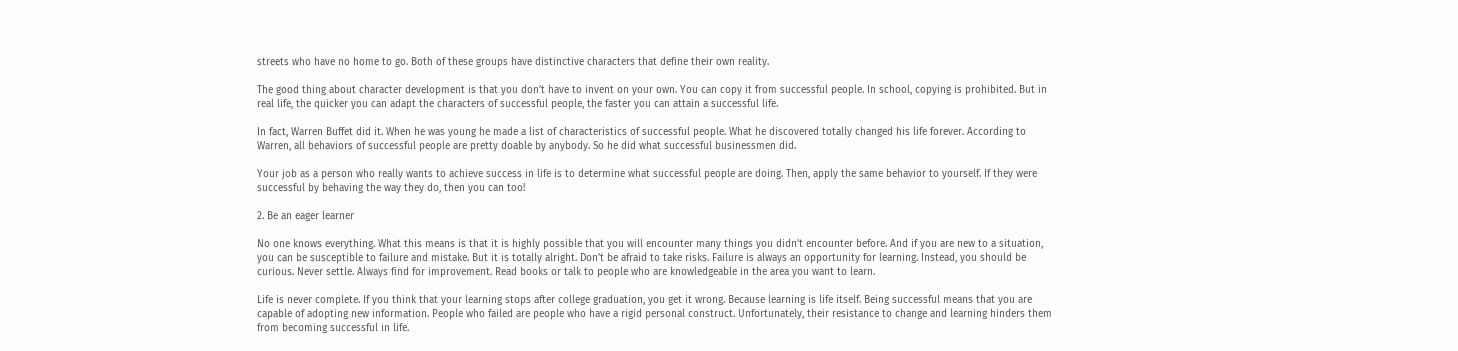streets who have no home to go. Both of these groups have distinctive characters that define their own reality.

The good thing about character development is that you don’t have to invent on your own. You can copy it from successful people. In school, copying is prohibited. But in real life, the quicker you can adapt the characters of successful people, the faster you can attain a successful life.

In fact, Warren Buffet did it. When he was young he made a list of characteristics of successful people. What he discovered totally changed his life forever. According to Warren, all behaviors of successful people are pretty doable by anybody. So he did what successful businessmen did.

Your job as a person who really wants to achieve success in life is to determine what successful people are doing. Then, apply the same behavior to yourself. If they were successful by behaving the way they do, then you can too!

2. Be an eager learner

No one knows everything. What this means is that it is highly possible that you will encounter many things you didn’t encounter before. And if you are new to a situation, you can be susceptible to failure and mistake. But it is totally alright. Don’t be afraid to take risks. Failure is always an opportunity for learning. Instead, you should be curious. Never settle. Always find for improvement. Read books or talk to people who are knowledgeable in the area you want to learn.

Life is never complete. If you think that your learning stops after college graduation, you get it wrong. Because learning is life itself. Being successful means that you are capable of adopting new information. People who failed are people who have a rigid personal construct. Unfortunately, their resistance to change and learning hinders them from becoming successful in life.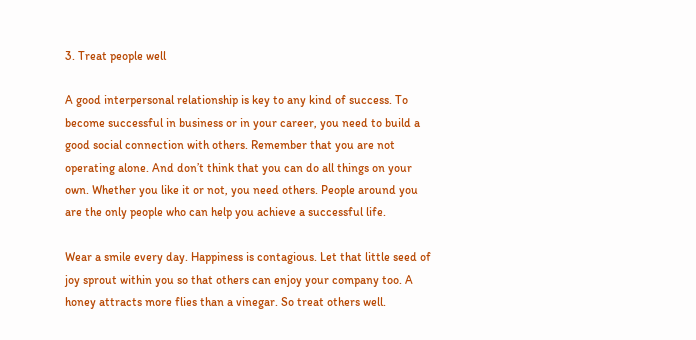3. Treat people well

A good interpersonal relationship is key to any kind of success. To become successful in business or in your career, you need to build a good social connection with others. Remember that you are not operating alone. And don’t think that you can do all things on your own. Whether you like it or not, you need others. People around you are the only people who can help you achieve a successful life.

Wear a smile every day. Happiness is contagious. Let that little seed of joy sprout within you so that others can enjoy your company too. A honey attracts more flies than a vinegar. So treat others well.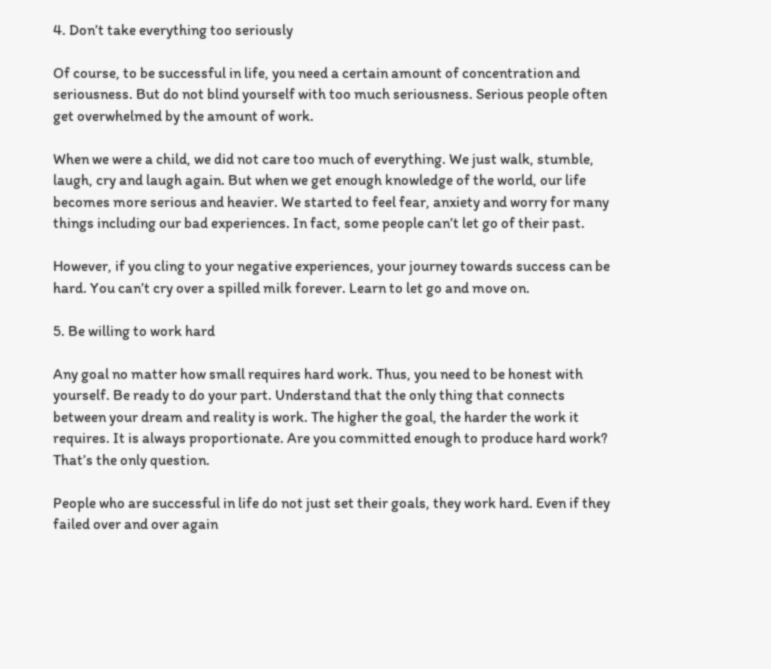4. Don’t take everything too seriously

Of course, to be successful in life, you need a certain amount of concentration and seriousness. But do not blind yourself with too much seriousness. Serious people often get overwhelmed by the amount of work.

When we were a child, we did not care too much of everything. We just walk, stumble, laugh, cry and laugh again. But when we get enough knowledge of the world, our life becomes more serious and heavier. We started to feel fear, anxiety and worry for many things including our bad experiences. In fact, some people can’t let go of their past.

However, if you cling to your negative experiences, your journey towards success can be hard. You can’t cry over a spilled milk forever. Learn to let go and move on.

5. Be willing to work hard

Any goal no matter how small requires hard work. Thus, you need to be honest with yourself. Be ready to do your part. Understand that the only thing that connects between your dream and reality is work. The higher the goal, the harder the work it requires. It is always proportionate. Are you committed enough to produce hard work? That’s the only question.

People who are successful in life do not just set their goals, they work hard. Even if they failed over and over again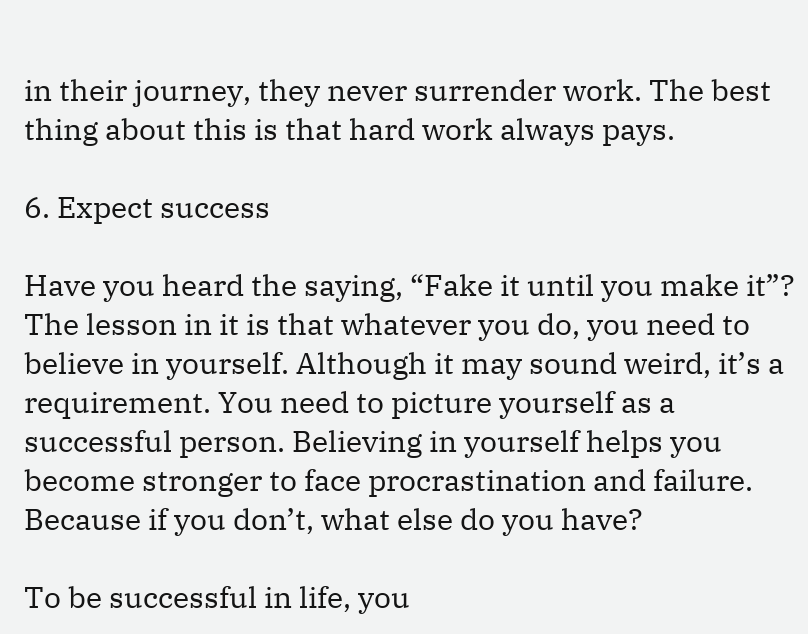in their journey, they never surrender work. The best thing about this is that hard work always pays.

6. Expect success

Have you heard the saying, “Fake it until you make it”? The lesson in it is that whatever you do, you need to believe in yourself. Although it may sound weird, it’s a requirement. You need to picture yourself as a successful person. Believing in yourself helps you become stronger to face procrastination and failure. Because if you don’t, what else do you have?

To be successful in life, you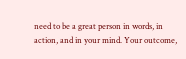need to be a great person in words, in action, and in your mind. Your outcome,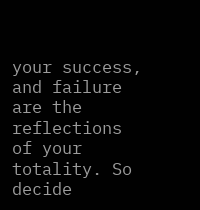your success, and failure are the reflections of your totality. So decide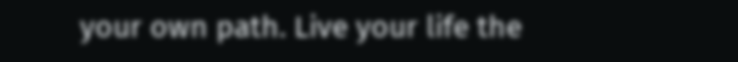your own path. Live your life the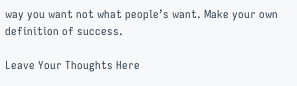way you want not what people’s want. Make your own definition of success.

Leave Your Thoughts Here